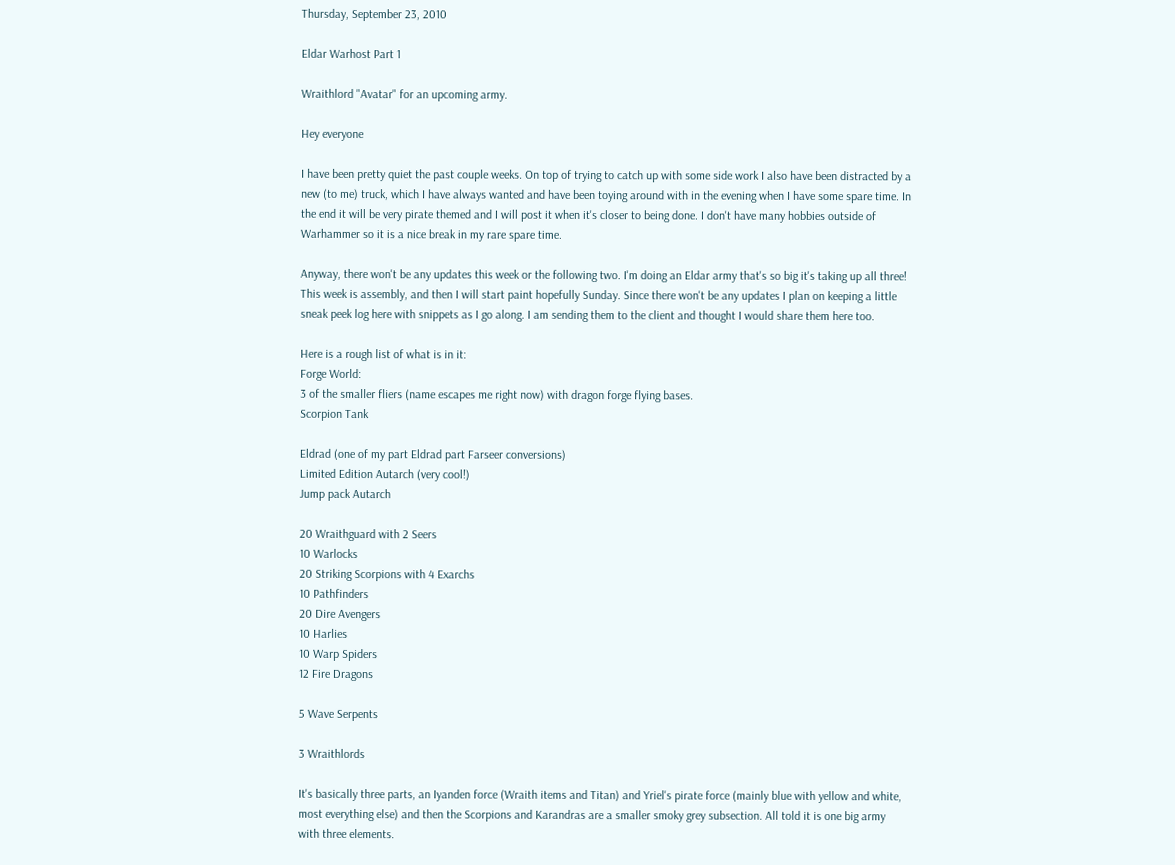Thursday, September 23, 2010

Eldar Warhost Part 1

Wraithlord "Avatar" for an upcoming army.

Hey everyone

I have been pretty quiet the past couple weeks. On top of trying to catch up with some side work I also have been distracted by a new (to me) truck, which I have always wanted and have been toying around with in the evening when I have some spare time. In the end it will be very pirate themed and I will post it when it's closer to being done. I don't have many hobbies outside of Warhammer so it is a nice break in my rare spare time.

Anyway, there won't be any updates this week or the following two. I'm doing an Eldar army that's so big it's taking up all three! This week is assembly, and then I will start paint hopefully Sunday. Since there won't be any updates I plan on keeping a little sneak peek log here with snippets as I go along. I am sending them to the client and thought I would share them here too.

Here is a rough list of what is in it:
Forge World:
3 of the smaller fliers (name escapes me right now) with dragon forge flying bases.
Scorpion Tank

Eldrad (one of my part Eldrad part Farseer conversions)
Limited Edition Autarch (very cool!)
Jump pack Autarch

20 Wraithguard with 2 Seers
10 Warlocks
20 Striking Scorpions with 4 Exarchs
10 Pathfinders
20 Dire Avengers
10 Harlies
10 Warp Spiders
12 Fire Dragons

5 Wave Serpents

3 Wraithlords

It's basically three parts, an Iyanden force (Wraith items and Titan) and Yriel's pirate force (mainly blue with yellow and white, most everything else) and then the Scorpions and Karandras are a smaller smoky grey subsection. All told it is one big army with three elements.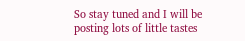So stay tuned and I will be posting lots of little tastes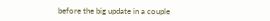before the big update in a couple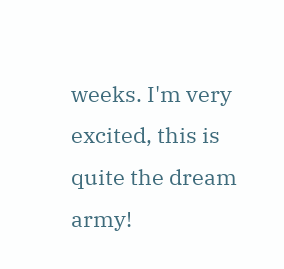weeks. I'm very excited, this is quite the dream army!